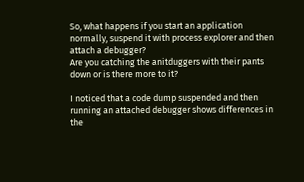So, what happens if you start an application normally, suspend it with process explorer and then attach a debugger?
Are you catching the anitduggers with their pants down or is there more to it?

I noticed that a code dump suspended and then running an attached debugger shows differences in the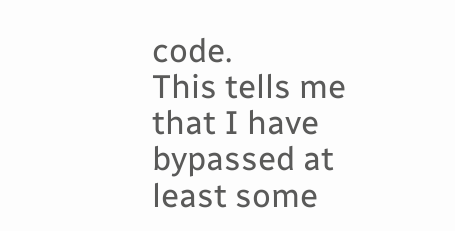code.
This tells me that I have bypassed at least some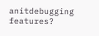anitdebugging features?